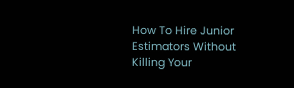How To Hire Junior Estimators Without Killing Your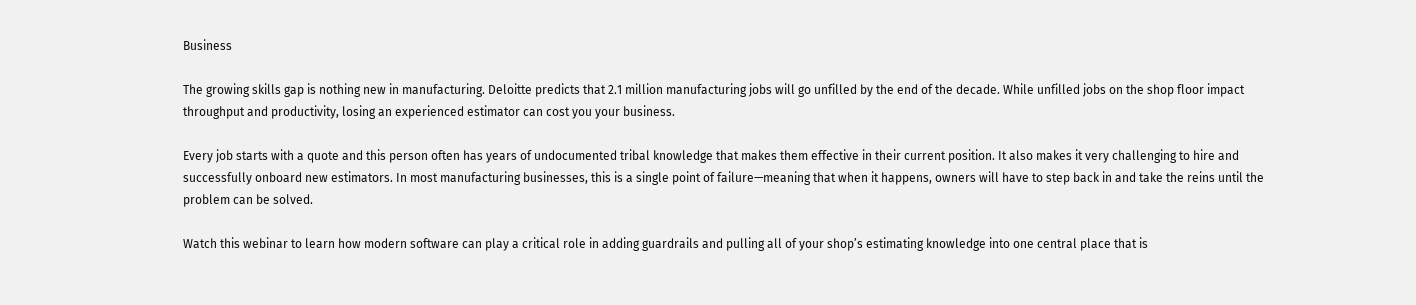Business

The growing skills gap is nothing new in manufacturing. Deloitte predicts that 2.1 million manufacturing jobs will go unfilled by the end of the decade. While unfilled jobs on the shop floor impact throughput and productivity, losing an experienced estimator can cost you your business.

Every job starts with a quote and this person often has years of undocumented tribal knowledge that makes them effective in their current position. It also makes it very challenging to hire and successfully onboard new estimators. In most manufacturing businesses, this is a single point of failure—meaning that when it happens, owners will have to step back in and take the reins until the problem can be solved.

Watch this webinar to learn how modern software can play a critical role in adding guardrails and pulling all of your shop’s estimating knowledge into one central place that is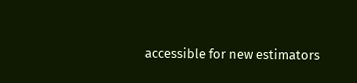accessible for new estimators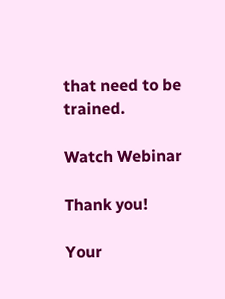that need to be trained.

Watch Webinar

Thank you!

Your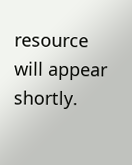resource will appear shortly.